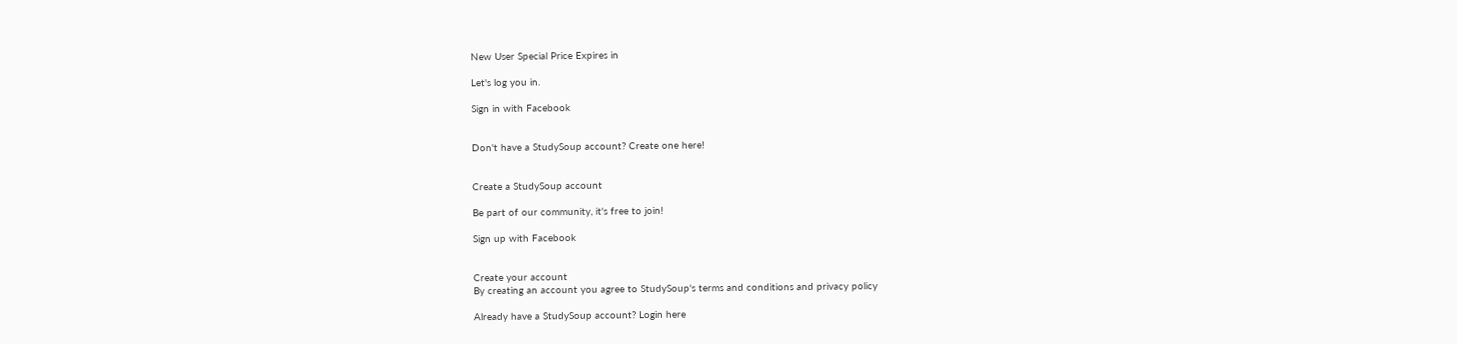New User Special Price Expires in

Let's log you in.

Sign in with Facebook


Don't have a StudySoup account? Create one here!


Create a StudySoup account

Be part of our community, it's free to join!

Sign up with Facebook


Create your account
By creating an account you agree to StudySoup's terms and conditions and privacy policy

Already have a StudySoup account? Login here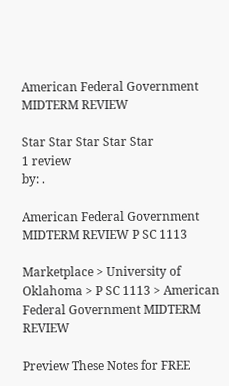American Federal Government MIDTERM REVIEW

Star Star Star Star Star
1 review
by: .

American Federal Government MIDTERM REVIEW P SC 1113

Marketplace > University of Oklahoma > P SC 1113 > American Federal Government MIDTERM REVIEW

Preview These Notes for FREE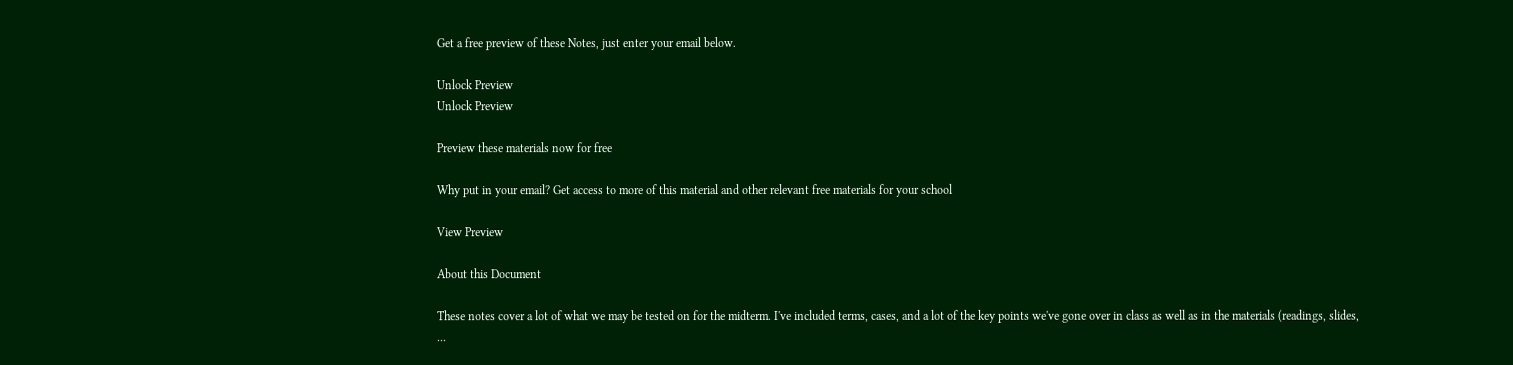Get a free preview of these Notes, just enter your email below.

Unlock Preview
Unlock Preview

Preview these materials now for free

Why put in your email? Get access to more of this material and other relevant free materials for your school

View Preview

About this Document

These notes cover a lot of what we may be tested on for the midterm. I've included terms, cases, and a lot of the key points we've gone over in class as well as in the materials (readings, slides, ...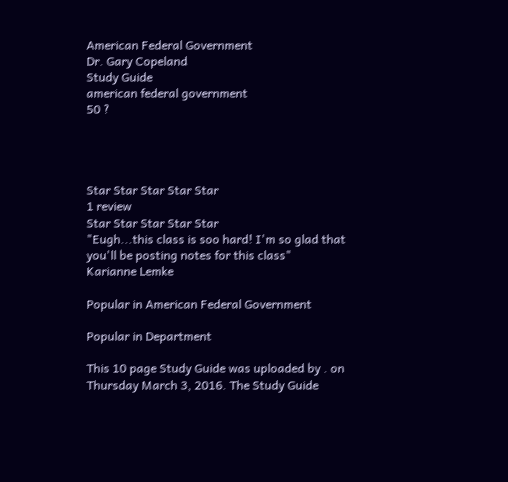American Federal Government
Dr. Gary Copeland
Study Guide
american federal government
50 ?




Star Star Star Star Star
1 review
Star Star Star Star Star
"Eugh...this class is soo hard! I'm so glad that you'll be posting notes for this class"
Karianne Lemke

Popular in American Federal Government

Popular in Department

This 10 page Study Guide was uploaded by . on Thursday March 3, 2016. The Study Guide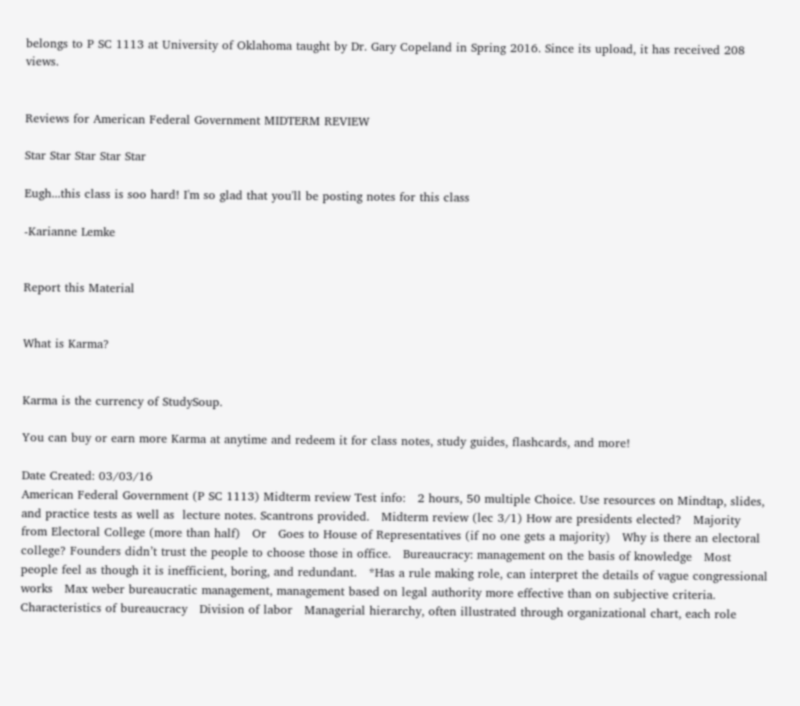belongs to P SC 1113 at University of Oklahoma taught by Dr. Gary Copeland in Spring 2016. Since its upload, it has received 208 views.


Reviews for American Federal Government MIDTERM REVIEW

Star Star Star Star Star

Eugh...this class is soo hard! I'm so glad that you'll be posting notes for this class

-Karianne Lemke


Report this Material


What is Karma?


Karma is the currency of StudySoup.

You can buy or earn more Karma at anytime and redeem it for class notes, study guides, flashcards, and more!

Date Created: 03/03/16
American Federal Government (P SC 1113) Midterm review Test info:   2 hours, 50 multiple Choice. Use resources on Mindtap, slides, and practice tests as well as  lecture notes. Scantrons provided.   Midterm review (lec 3/1) How are presidents elected?   Majority from Electoral College (more than half)   Or   Goes to House of Representatives (if no one gets a majority)   Why is there an electoral college? Founders didn’t trust the people to choose those in office.   Bureaucracy: management on the basis of knowledge   Most people feel as though it is inefficient, boring, and redundant.   *Has a rule making role, can interpret the details of vague congressional works   Max weber bureaucratic management, management based on legal authority more effective than on subjective criteria.   Characteristics of bureaucracy   Division of labor   Managerial hierarchy, often illustrated through organizational chart, each role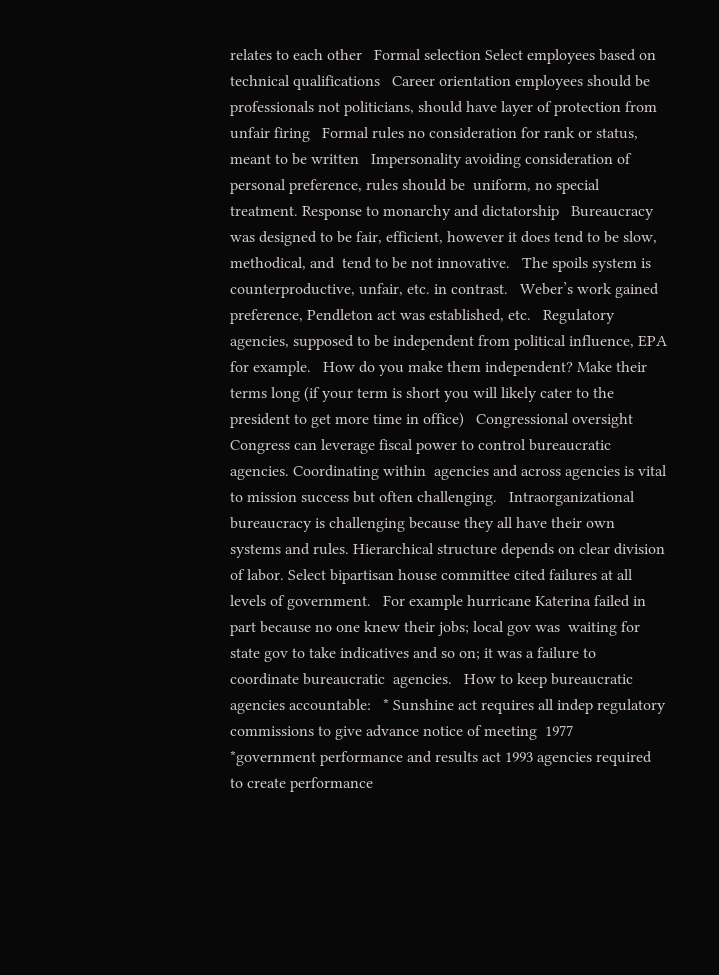relates to each other   Formal selection Select employees based on technical qualifications   Career orientation employees should be professionals not politicians, should have layer of protection from unfair firing   Formal rules no consideration for rank or status, meant to be written   Impersonality avoiding consideration of personal preference, rules should be  uniform, no special treatment. Response to monarchy and dictatorship   Bureaucracy was designed to be fair, efficient, however it does tend to be slow, methodical, and  tend to be not innovative.   The spoils system is counterproductive, unfair, etc. in contrast.   Weber’s work gained preference, Pendleton act was established, etc.   Regulatory agencies, supposed to be independent from political influence, EPA for example.   How do you make them independent? Make their terms long (if your term is short you will likely cater to the president to get more time in office)   Congressional oversight   Congress can leverage fiscal power to control bureaucratic agencies. Coordinating within  agencies and across agencies is vital to mission success but often challenging.   Intraorganizational bureaucracy is challenging because they all have their own systems and rules. Hierarchical structure depends on clear division of labor. Select bipartisan house committee cited failures at all levels of government.   For example hurricane Katerina failed in part because no one knew their jobs; local gov was  waiting for state gov to take indicatives and so on; it was a failure to coordinate bureaucratic  agencies.   How to keep bureaucratic agencies accountable:   * Sunshine act requires all indep regulatory commissions to give advance notice of meeting  1977   *government performance and results act 1993 agencies required to create performance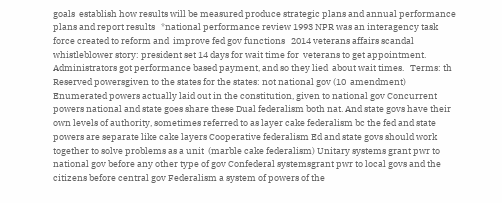goals  establish how results will be measured produce strategic plans and annual performance plans and report results   *national performance review 1993 NPR was an interagency task force created to reform and  improve fed gov functions   2014 veterans affairs scandal whistleblower story: president set 14 days for wait time for  veterans to get appointment. Administrators got performance based payment, and so they lied  about wait times.   Terms: th Reserved powersgiven to the states for the states: not national gov (10  amendment) Enumerated powers actually laid out in the constitution, given to national gov Concurrent powers national and state goes share these Dual federalism both nat. And state govs have their own levels of authority, sometimes referred to as layer cake federalism bc the fed and state powers are separate like cake layers Cooperative federalism Ed and state govs should work together to solve problems as a unit  (marble cake federalism) Unitary systems grant pwr to national gov before any other type of gov Confederal systemsgrant pwr to local govs and the citizens before central gov Federalism a system of powers of the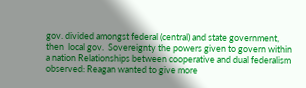gov. divided amongst federal (central) and state government, then  local gov.  Sovereignty the powers given to govern within a nation Relationships between cooperative and dual federalism observed: Reagan wanted to give more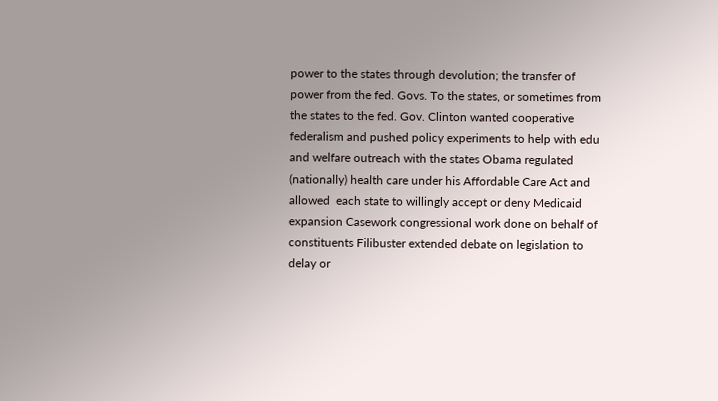power to the states through devolution; the transfer of  power from the fed. Govs. To the states, or sometimes from the states to the fed. Gov. Clinton wanted cooperative federalism and pushed policy experiments to help with edu  and welfare outreach with the states Obama regulated (nationally) health care under his Affordable Care Act and allowed  each state to willingly accept or deny Medicaid expansion Casework congressional work done on behalf of constituents Filibuster extended debate on legislation to delay or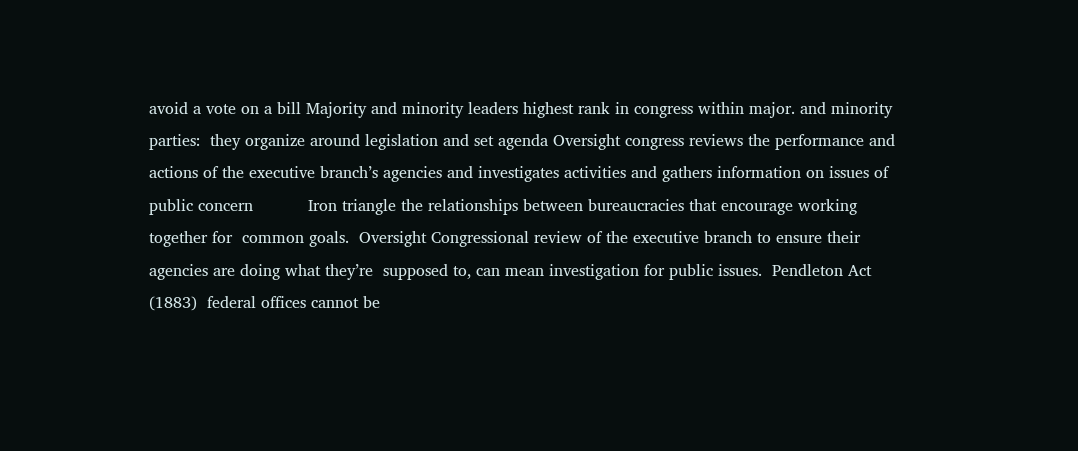avoid a vote on a bill Majority and minority leaders highest rank in congress within major. and minority parties:  they organize around legislation and set agenda Oversight congress reviews the performance and actions of the executive branch’s agencies and investigates activities and gathers information on issues of public concern           Iron triangle the relationships between bureaucracies that encourage working together for  common goals.  Oversight Congressional review of the executive branch to ensure their agencies are doing what they’re  supposed to, can mean investigation for public issues.  Pendleton Act (1883)  federal offices cannot be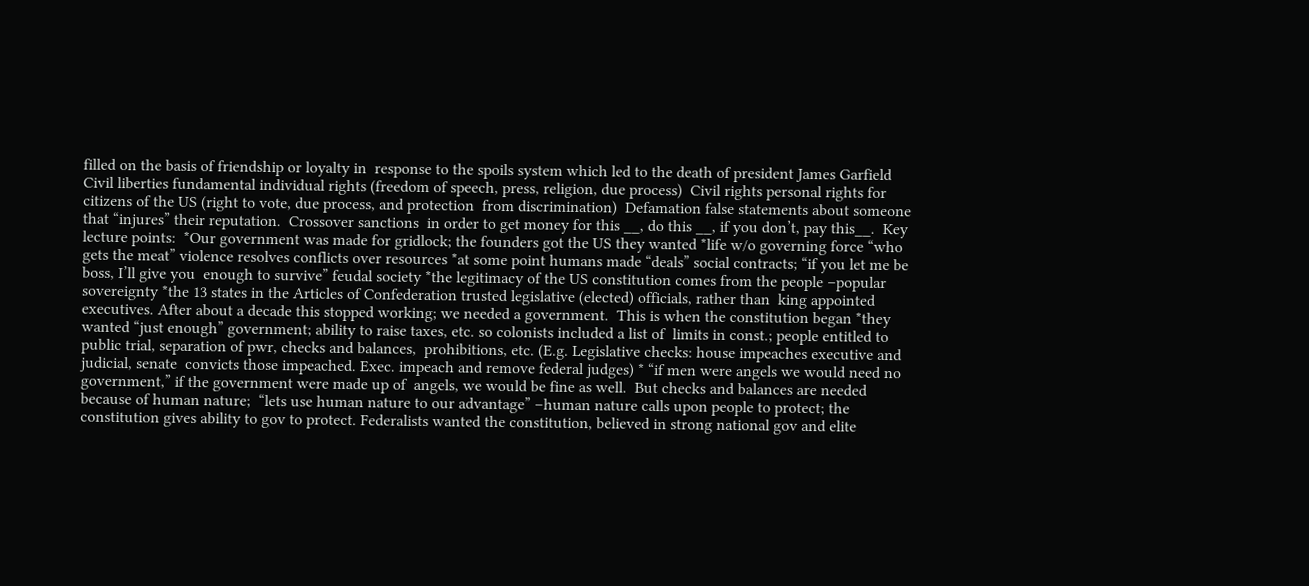filled on the basis of friendship or loyalty in  response to the spoils system which led to the death of president James Garfield  Civil liberties fundamental individual rights (freedom of speech, press, religion, due process)  Civil rights personal rights for citizens of the US (right to vote, due process, and protection  from discrimination)  Defamation false statements about someone that “injures” their reputation.  Crossover sanctions  in order to get money for this __, do this __, if you don’t, pay this__.  Key lecture points:  *Our government was made for gridlock; the founders got the US they wanted *life w/o governing force “who gets the meat” violence resolves conflicts over resources *at some point humans made “deals” social contracts; “if you let me be boss, I’ll give you  enough to survive” feudal society *the legitimacy of the US constitution comes from the people –popular sovereignty *the 13 states in the Articles of Confederation trusted legislative (elected) officials, rather than  king appointed executives. After about a decade this stopped working; we needed a government.  This is when the constitution began *they wanted “just enough” government; ability to raise taxes, etc. so colonists included a list of  limits in const.; people entitled to public trial, separation of pwr, checks and balances,  prohibitions, etc. (E.g. Legislative checks: house impeaches executive and judicial, senate  convicts those impeached. Exec. impeach and remove federal judges) * “if men were angels we would need no government,” if the government were made up of  angels, we would be fine as well.  But checks and balances are needed because of human nature;  “lets use human nature to our advantage” –human nature calls upon people to protect; the  constitution gives ability to gov to protect. Federalists wanted the constitution, believed in strong national gov and elite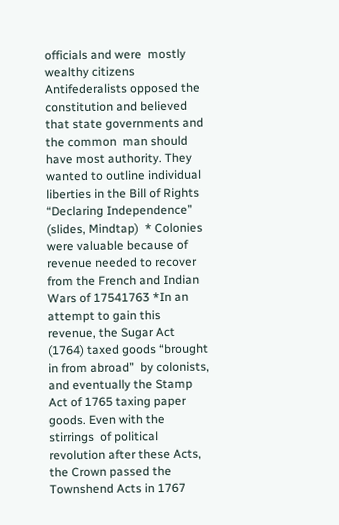officials and were  mostly wealthy citizens Antifederalists opposed the constitution and believed that state governments and the common  man should have most authority. They wanted to outline individual liberties in the Bill of Rights “Declaring Independence” (slides, Mindtap)  * Colonies were valuable because of revenue needed to recover from the French and Indian Wars of 17541763 *In an attempt to gain this revenue, the Sugar Act (1764) taxed goods “brought in from abroad”  by colonists, and eventually the Stamp Act of 1765 taxing paper goods. Even with the stirrings  of political revolution after these Acts, the Crown passed the Townshend Acts in 1767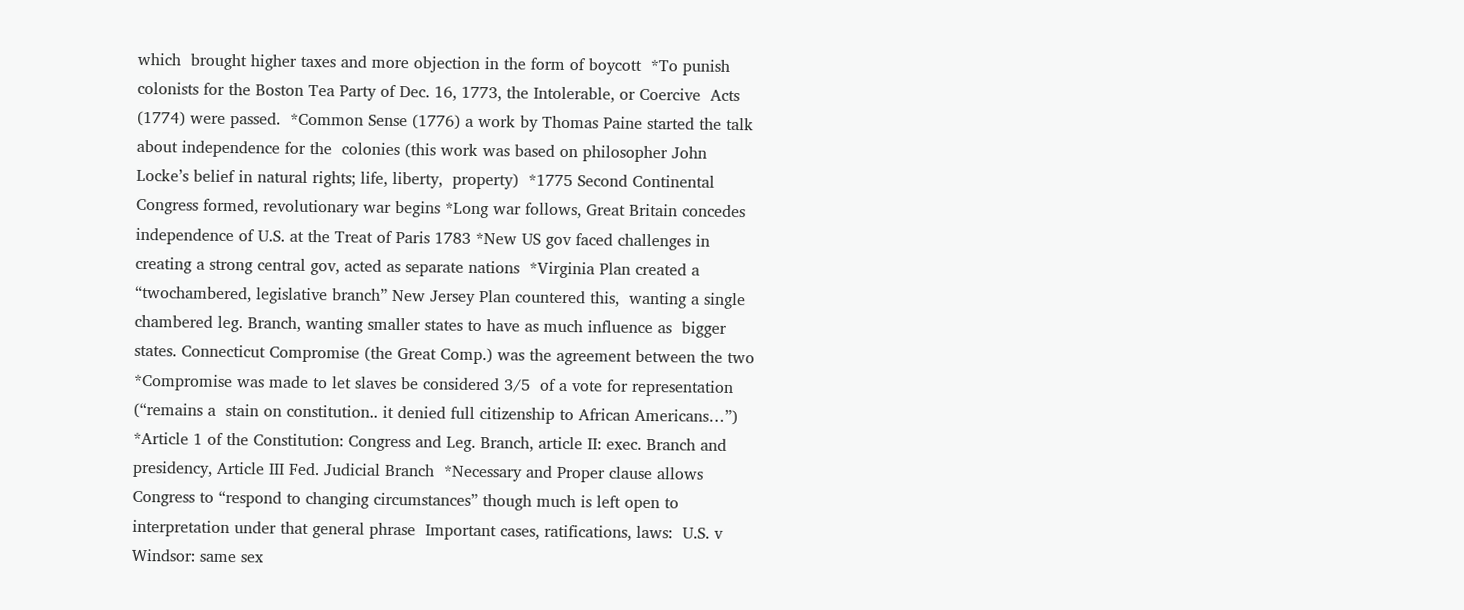which  brought higher taxes and more objection in the form of boycott  *To punish colonists for the Boston Tea Party of Dec. 16, 1773, the Intolerable, or Coercive  Acts (1774) were passed.  *Common Sense (1776) a work by Thomas Paine started the talk about independence for the  colonies (this work was based on philosopher John Locke’s belief in natural rights; life, liberty,  property)  *1775 Second Continental Congress formed, revolutionary war begins *Long war follows, Great Britain concedes independence of U.S. at the Treat of Paris 1783 *New US gov faced challenges in creating a strong central gov, acted as separate nations  *Virginia Plan created a “twochambered, legislative branch” New Jersey Plan countered this,  wanting a single chambered leg. Branch, wanting smaller states to have as much influence as  bigger states. Connecticut Compromise (the Great Comp.) was the agreement between the two *Compromise was made to let slaves be considered 3/5  of a vote for representation (“remains a  stain on constitution.. it denied full citizenship to African Americans…”) *Article 1 of the Constitution: Congress and Leg. Branch, article II: exec. Branch and  presidency, Article III Fed. Judicial Branch  *Necessary and Proper clause allows Congress to “respond to changing circumstances” though much is left open to interpretation under that general phrase  Important cases, ratifications, laws:  U.S. v Windsor: same sex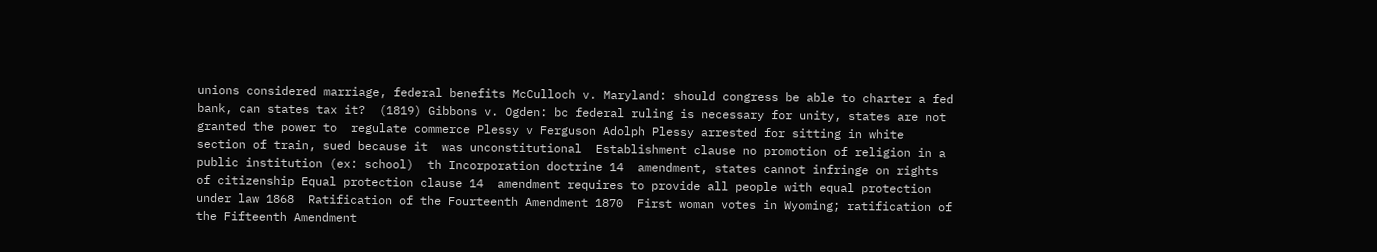unions considered marriage, federal benefits McCulloch v. Maryland: should congress be able to charter a fed bank, can states tax it?  (1819) Gibbons v. Ogden: bc federal ruling is necessary for unity, states are not granted the power to  regulate commerce Plessy v Ferguson Adolph Plessy arrested for sitting in white section of train, sued because it  was unconstitutional  Establishment clause no promotion of religion in a public institution (ex: school)  th Incorporation doctrine 14  amendment, states cannot infringe on rights of citizenship Equal protection clause 14  amendment requires to provide all people with equal protection  under law 1868  Ratification of the Fourteenth Amendment 1870  First woman votes in Wyoming; ratification of the Fifteenth Amendment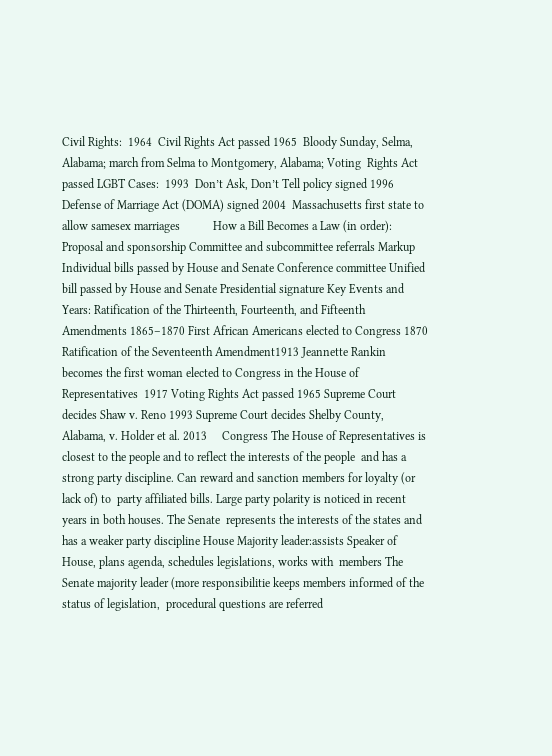Civil Rights:  1964  Civil Rights Act passed 1965  Bloody Sunday, Selma, Alabama; march from Selma to Montgomery, Alabama; Voting  Rights Act passed LGBT Cases:  1993  Don’t Ask, Don’t Tell policy signed 1996  Defense of Marriage Act (DOMA) signed 2004  Massachusetts first state to allow samesex marriages           How a Bill Becomes a Law (in order): Proposal and sponsorship Committee and subcommittee referrals Markup Individual bills passed by House and Senate Conference committee Unified bill passed by House and Senate Presidential signature Key Events and Years: Ratification of the Thirteenth, Fourteenth, and Fifteenth Amendments 1865–1870 First African Americans elected to Congress 1870 Ratification of the Seventeenth Amendment1913 Jeannette Rankin becomes the first woman elected to Congress in the House of Representatives  1917 Voting Rights Act passed 1965 Supreme Court decides Shaw v. Reno 1993 Supreme Court decides Shelby County, Alabama, v. Holder et al. 2013     Congress The House of Representatives is closest to the people and to reflect the interests of the people  and has a strong party discipline. Can reward and sanction members for loyalty (or lack of) to  party affiliated bills. Large party polarity is noticed in recent years in both houses. The Senate  represents the interests of the states and has a weaker party discipline House Majority leader:assists Speaker of House, plans agenda, schedules legislations, works with  members The Senate majority leader (more responsibilitie keeps members informed of the status of legislation,  procedural questions are referred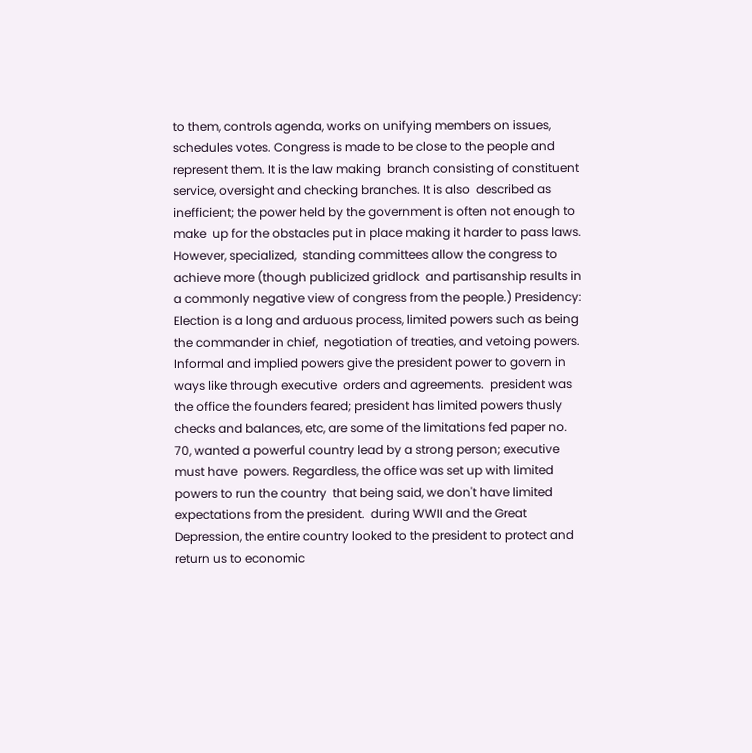to them, controls agenda, works on unifying members on issues,  schedules votes. Congress is made to be close to the people and represent them. It is the law making  branch consisting of constituent service, oversight and checking branches. It is also  described as inefficient; the power held by the government is often not enough to make  up for the obstacles put in place making it harder to pass laws. However, specialized,  standing committees allow the congress to achieve more (though publicized gridlock  and partisanship results in a commonly negative view of congress from the people.) Presidency: Election is a long and arduous process, limited powers such as being the commander in chief,  negotiation of treaties, and vetoing powers. Informal and implied powers give the president power to govern in ways like through executive  orders and agreements.  president was the office the founders feared; president has limited powers thusly checks and balances, etc, are some of the limitations fed paper no. 70, wanted a powerful country lead by a strong person; executive must have  powers. Regardless, the office was set up with limited powers to run the country  that being said, we don't have limited expectations from the president.  during WWII and the Great Depression, the entire country looked to the president to protect and return us to economic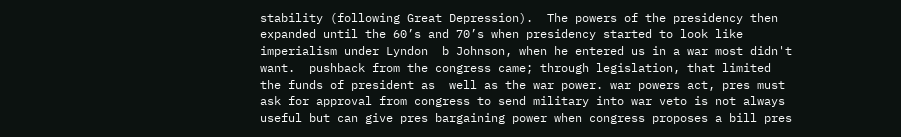stability (following Great Depression).  The powers of the presidency then  expanded until the 60’s and 70’s when presidency started to look like imperialism under Lyndon  b Johnson, when he entered us in a war most didn't want.  pushback from the congress came; through legislation, that limited the funds of president as  well as the war power. war powers act, pres must ask for approval from congress to send military into war veto is not always useful but can give pres bargaining power when congress proposes a bill pres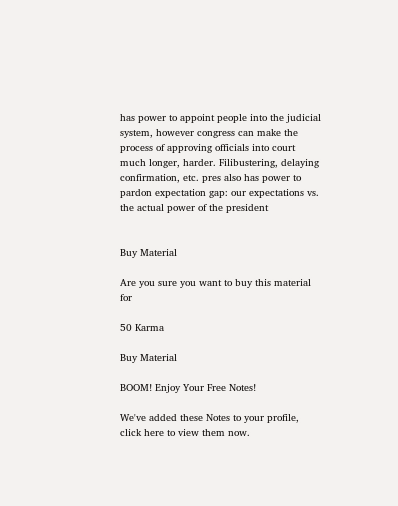has power to appoint people into the judicial system, however congress can make the  process of approving officials into court much longer, harder. Filibustering, delaying  confirmation, etc. pres also has power to pardon expectation gap: our expectations vs. the actual power of the president


Buy Material

Are you sure you want to buy this material for

50 Karma

Buy Material

BOOM! Enjoy Your Free Notes!

We've added these Notes to your profile, click here to view them now.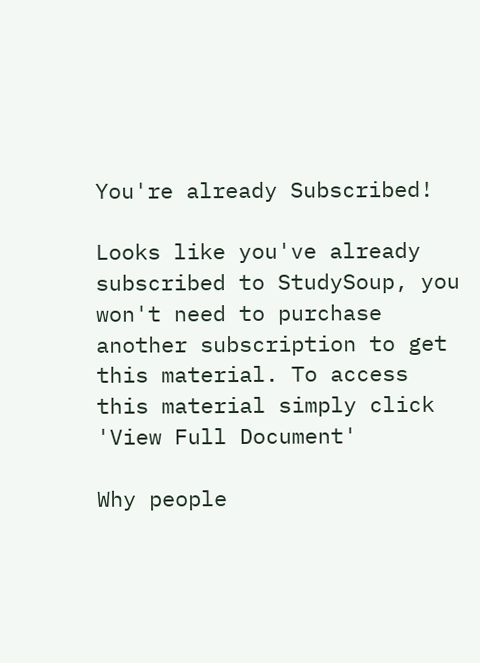You're already Subscribed!

Looks like you've already subscribed to StudySoup, you won't need to purchase another subscription to get this material. To access this material simply click 'View Full Document'

Why people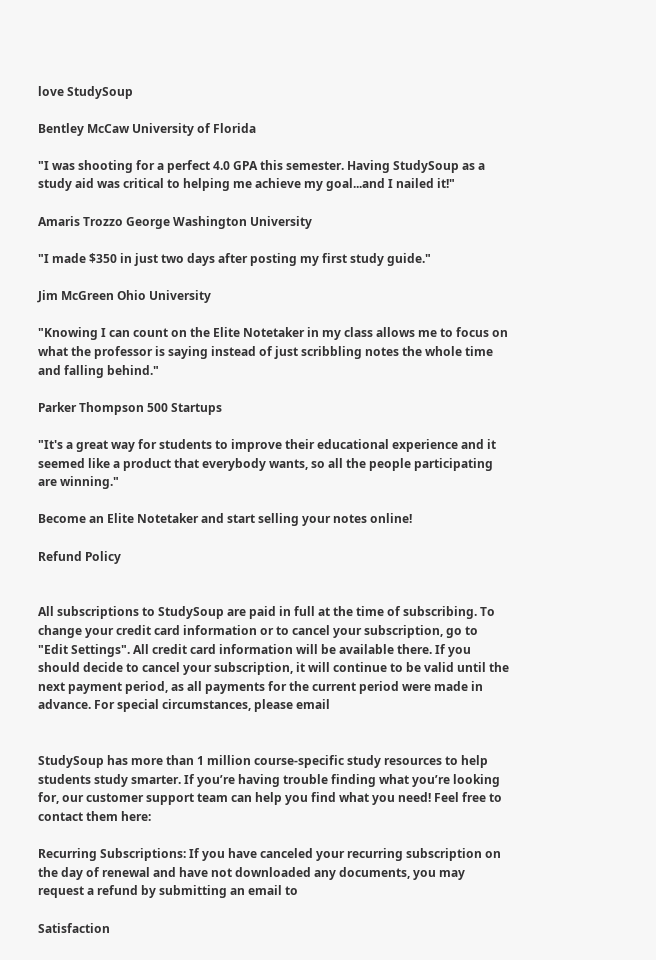love StudySoup

Bentley McCaw University of Florida

"I was shooting for a perfect 4.0 GPA this semester. Having StudySoup as a study aid was critical to helping me achieve my goal...and I nailed it!"

Amaris Trozzo George Washington University

"I made $350 in just two days after posting my first study guide."

Jim McGreen Ohio University

"Knowing I can count on the Elite Notetaker in my class allows me to focus on what the professor is saying instead of just scribbling notes the whole time and falling behind."

Parker Thompson 500 Startups

"It's a great way for students to improve their educational experience and it seemed like a product that everybody wants, so all the people participating are winning."

Become an Elite Notetaker and start selling your notes online!

Refund Policy


All subscriptions to StudySoup are paid in full at the time of subscribing. To change your credit card information or to cancel your subscription, go to "Edit Settings". All credit card information will be available there. If you should decide to cancel your subscription, it will continue to be valid until the next payment period, as all payments for the current period were made in advance. For special circumstances, please email


StudySoup has more than 1 million course-specific study resources to help students study smarter. If you’re having trouble finding what you’re looking for, our customer support team can help you find what you need! Feel free to contact them here:

Recurring Subscriptions: If you have canceled your recurring subscription on the day of renewal and have not downloaded any documents, you may request a refund by submitting an email to

Satisfaction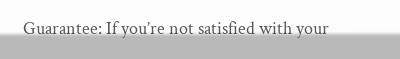Guarantee: If you’re not satisfied with your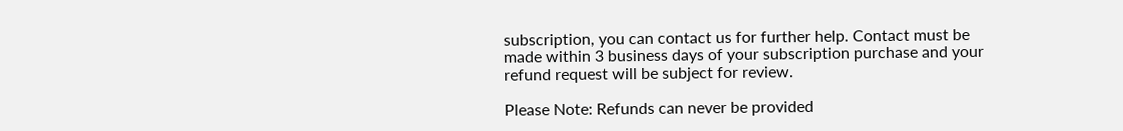subscription, you can contact us for further help. Contact must be made within 3 business days of your subscription purchase and your refund request will be subject for review.

Please Note: Refunds can never be provided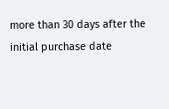more than 30 days after the initial purchase date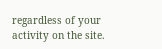regardless of your activity on the site.